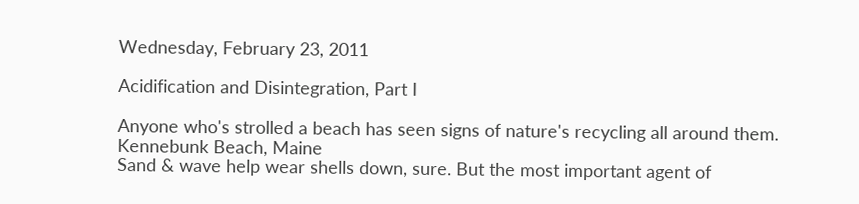Wednesday, February 23, 2011

Acidification and Disintegration, Part I

Anyone who's strolled a beach has seen signs of nature's recycling all around them.
Kennebunk Beach, Maine
Sand & wave help wear shells down, sure. But the most important agent of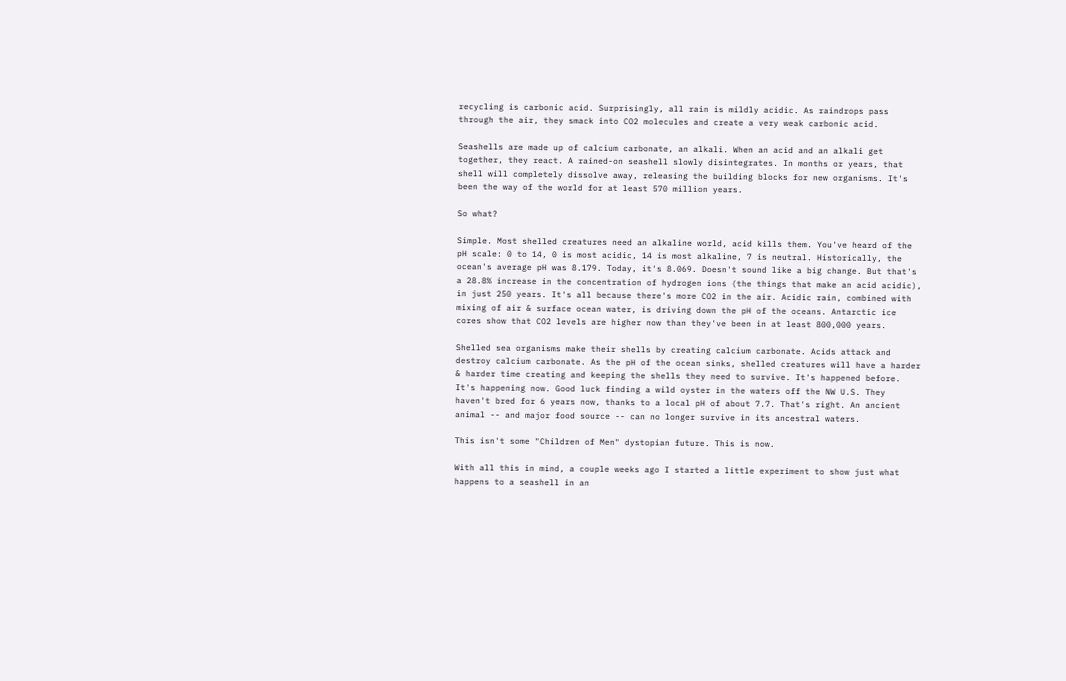recycling is carbonic acid. Surprisingly, all rain is mildly acidic. As raindrops pass through the air, they smack into CO2 molecules and create a very weak carbonic acid.

Seashells are made up of calcium carbonate, an alkali. When an acid and an alkali get together, they react. A rained-on seashell slowly disintegrates. In months or years, that shell will completely dissolve away, releasing the building blocks for new organisms. It's been the way of the world for at least 570 million years.

So what?

Simple. Most shelled creatures need an alkaline world, acid kills them. You've heard of the pH scale: 0 to 14, 0 is most acidic, 14 is most alkaline, 7 is neutral. Historically, the ocean's average pH was 8.179. Today, it's 8.069. Doesn't sound like a big change. But that's a 28.8% increase in the concentration of hydrogen ions (the things that make an acid acidic), in just 250 years. It's all because there's more CO2 in the air. Acidic rain, combined with mixing of air & surface ocean water, is driving down the pH of the oceans. Antarctic ice cores show that CO2 levels are higher now than they've been in at least 800,000 years.

Shelled sea organisms make their shells by creating calcium carbonate. Acids attack and destroy calcium carbonate. As the pH of the ocean sinks, shelled creatures will have a harder & harder time creating and keeping the shells they need to survive. It's happened before. It's happening now. Good luck finding a wild oyster in the waters off the NW U.S. They haven't bred for 6 years now, thanks to a local pH of about 7.7. That's right. An ancient animal -- and major food source -- can no longer survive in its ancestral waters.

This isn't some "Children of Men" dystopian future. This is now.

With all this in mind, a couple weeks ago I started a little experiment to show just what happens to a seashell in an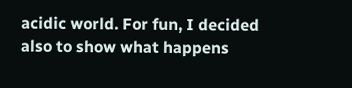acidic world. For fun, I decided also to show what happens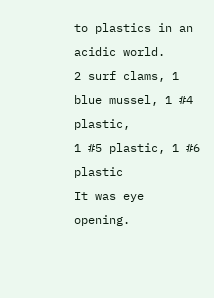to plastics in an acidic world.
2 surf clams, 1 blue mussel, 1 #4 plastic,
1 #5 plastic, 1 #6 plastic
It was eye opening.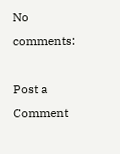No comments:

Post a Comment